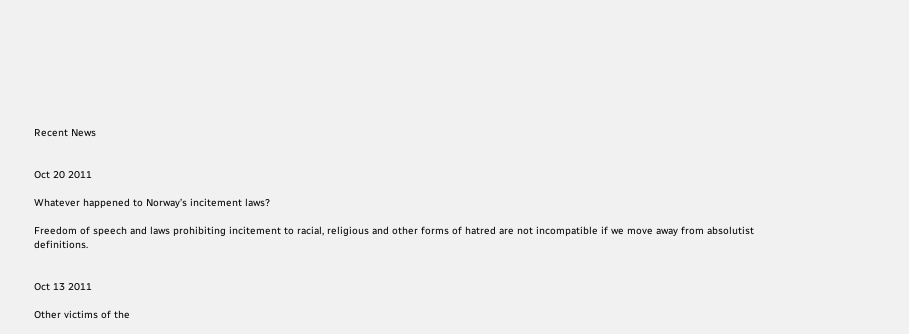Recent News


Oct 20 2011

Whatever happened to Norway’s incitement laws?

Freedom of speech and laws prohibiting incitement to racial, religious and other forms of hatred are not incompatible if we move away from absolutist definitions.


Oct 13 2011

Other victims of the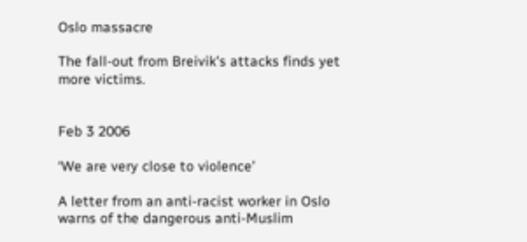Oslo massacre

The fall-out from Breivik's attacks finds yet more victims.


Feb 3 2006

‘We are very close to violence’

A letter from an anti-racist worker in Oslo warns of the dangerous anti-Muslim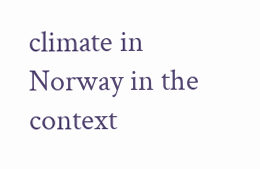climate in Norway in the context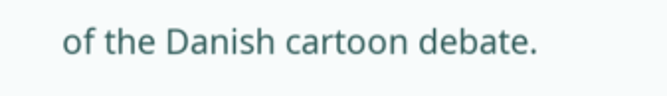of the Danish cartoon debate.